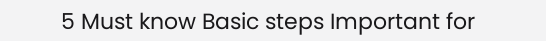5 Must know Basic steps Important for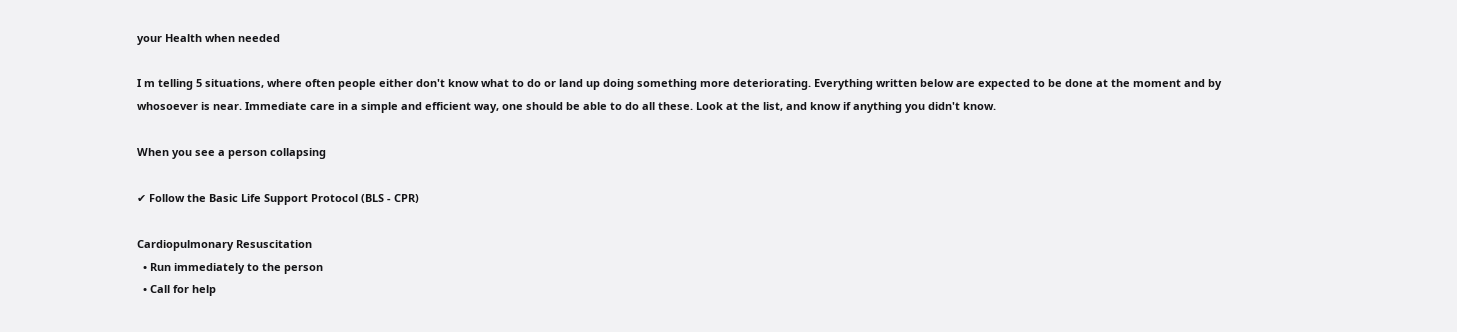your Health when needed

I m telling 5 situations, where often people either don't know what to do or land up doing something more deteriorating. Everything written below are expected to be done at the moment and by whosoever is near. Immediate care in a simple and efficient way, one should be able to do all these. Look at the list, and know if anything you didn't know.

When you see a person collapsing

✔ Follow the Basic Life Support Protocol (BLS - CPR)

Cardiopulmonary Resuscitation
  • Run immediately to the person
  • Call for help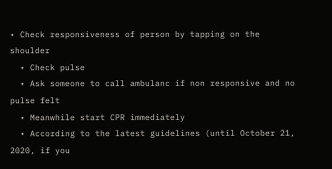• Check responsiveness of person by tapping on the shoulder
  • Check pulse
  • Ask someone to call ambulanc if non responsive and no pulse felt
  • Meanwhile start CPR immediately
  • According to the latest guidelines (until October 21, 2020, if you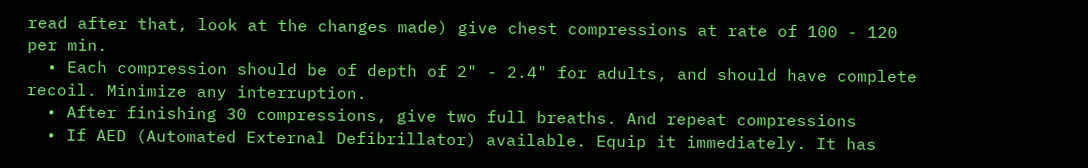read after that, look at the changes made) give chest compressions at rate of 100 - 120 per min.
  • Each compression should be of depth of 2" - 2.4" for adults, and should have complete recoil. Minimize any interruption.
  • After finishing 30 compressions, give two full breaths. And repeat compressions
  • If AED (Automated External Defibrillator) available. Equip it immediately. It has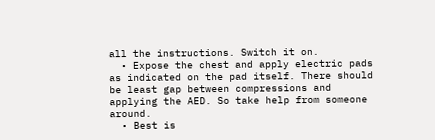all the instructions. Switch it on.
  • Expose the chest and apply electric pads as indicated on the pad itself. There should be least gap between compressions and applying the AED. So take help from someone around.
  • Best is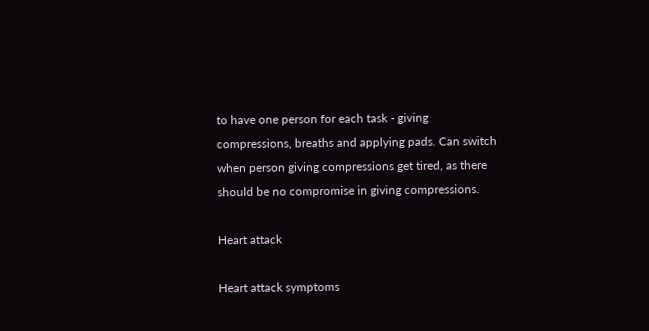to have one person for each task - giving compressions, breaths and applying pads. Can switch when person giving compressions get tired, as there should be no compromise in giving compressions.

Heart attack

Heart attack symptoms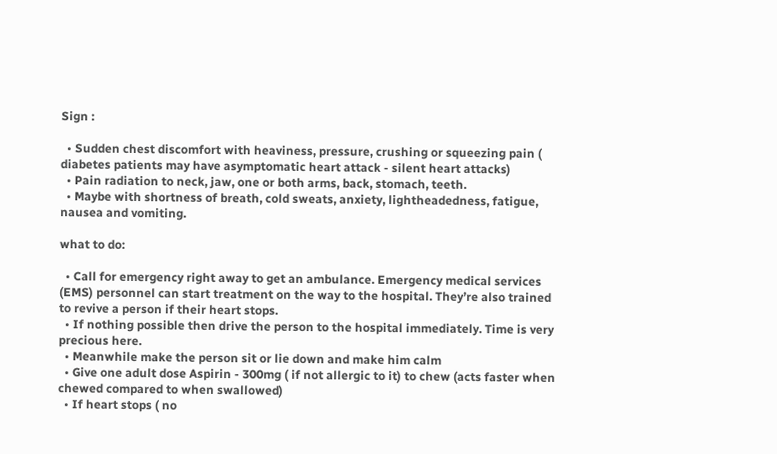Sign :

  • Sudden chest discomfort with heaviness, pressure, crushing or squeezing pain ( diabetes patients may have asymptomatic heart attack - silent heart attacks)
  • Pain radiation to neck, jaw, one or both arms, back, stomach, teeth.
  • Maybe with shortness of breath, cold sweats, anxiety, lightheadedness, fatigue, nausea and vomiting.

what to do:

  • Call for emergency right away to get an ambulance. Emergency medical services (EMS) personnel can start treatment on the way to the hospital. They’re also trained to revive a person if their heart stops.
  • If nothing possible then drive the person to the hospital immediately. Time is very precious here.
  • Meanwhile make the person sit or lie down and make him calm
  • Give one adult dose Aspirin - 300mg ( if not allergic to it) to chew (acts faster when chewed compared to when swallowed)
  • If heart stops ( no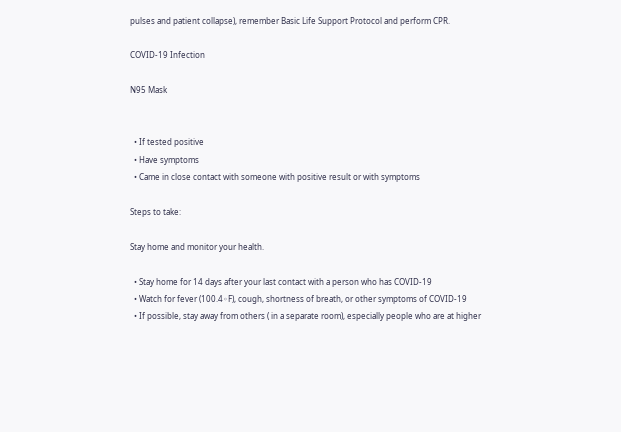pulses and patient collapse), remember Basic Life Support Protocol and perform CPR.

COVID-19 Infection

N95 Mask


  • If tested positive
  • Have symptoms
  • Came in close contact with someone with positive result or with symptoms

Steps to take:

Stay home and monitor your health.

  • Stay home for 14 days after your last contact with a person who has COVID-19
  • Watch for fever (100.4◦F), cough, shortness of breath, or other symptoms of COVID-19
  • If possible, stay away from others ( in a separate room), especially people who are at higher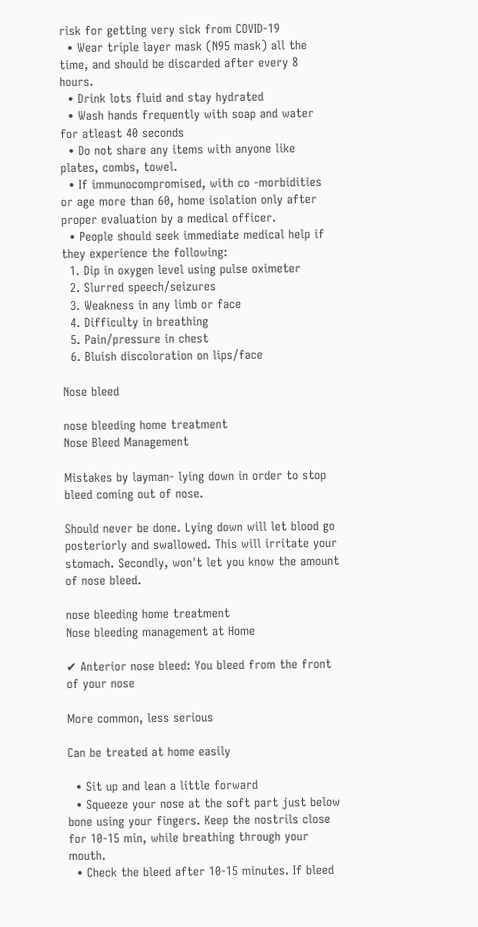risk for getting very sick from COVID-19
  • Wear triple layer mask (N95 mask) all the time, and should be discarded after every 8 hours.
  • Drink lots fluid and stay hydrated
  • Wash hands frequently with soap and water for atleast 40 seconds
  • Do not share any items with anyone like plates, combs, towel.
  • If immunocompromised, with co -morbidities or age more than 60, home isolation only after proper evaluation by a medical officer.
  • People should seek immediate medical help if they experience the following:
  1. Dip in oxygen level using pulse oximeter
  2. Slurred speech/seizures
  3. Weakness in any limb or face
  4. Difficulty in breathing
  5. Pain/pressure in chest
  6. Bluish discoloration on lips/face

Nose bleed

nose bleeding home treatment
Nose Bleed Management

Mistakes by layman- lying down in order to stop bleed coming out of nose.

Should never be done. Lying down will let blood go posteriorly and swallowed. This will irritate your stomach. Secondly, won't let you know the amount of nose bleed.

nose bleeding home treatment
Nose bleeding management at Home

✔ Anterior nose bleed: You bleed from the front of your nose

More common, less serious

Can be treated at home easily

  • Sit up and lean a little forward
  • Squeeze your nose at the soft part just below bone using your fingers. Keep the nostrils close for 10-15 min, while breathing through your mouth.
  • Check the bleed after 10-15 minutes. If bleed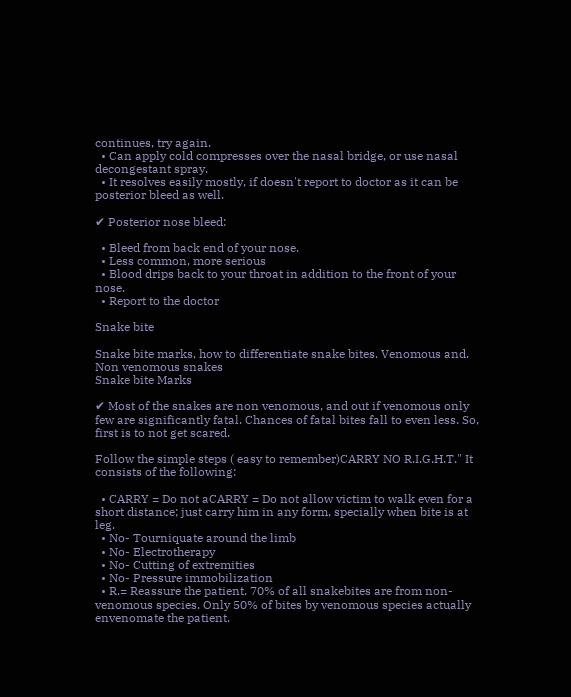continues, try again.
  • Can apply cold compresses over the nasal bridge, or use nasal decongestant spray.
  • It resolves easily mostly, if doesn't report to doctor as it can be posterior bleed as well.

✔ Posterior nose bleed:

  • Bleed from back end of your nose.
  • Less common, more serious
  • Blood drips back to your throat in addition to the front of your nose.
  • Report to the doctor

Snake bite

Snake bite marks, how to differentiate snake bites. Venomous and. Non venomous snakes
Snake bite Marks

✔ Most of the snakes are non venomous, and out if venomous only few are significantly fatal. Chances of fatal bites fall to even less. So, first is to not get scared.

Follow the simple steps ( easy to remember)CARRY NO R.I.G.H.T." It consists of the following:

  • CARRY = Do not aCARRY = Do not allow victim to walk even for a short distance; just carry him in any form, specially when bite is at leg.
  • No- Tourniquate around the limb
  • No- Electrotherapy
  • No- Cutting of extremities
  • No- Pressure immobilization
  • R.= Reassure the patient. 70% of all snakebites are from non-venomous species. Only 50% of bites by venomous species actually envenomate the patient.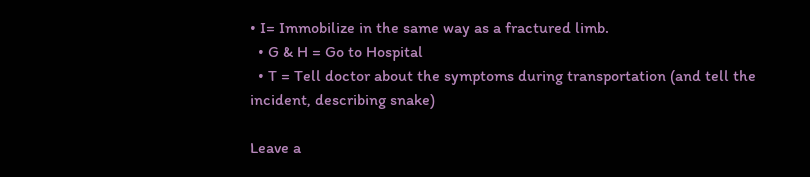• I= Immobilize in the same way as a fractured limb.
  • G & H = Go to Hospital
  • T = Tell doctor about the symptoms during transportation (and tell the incident, describing snake)

Leave a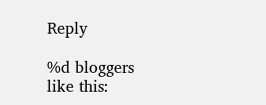Reply

%d bloggers like this: